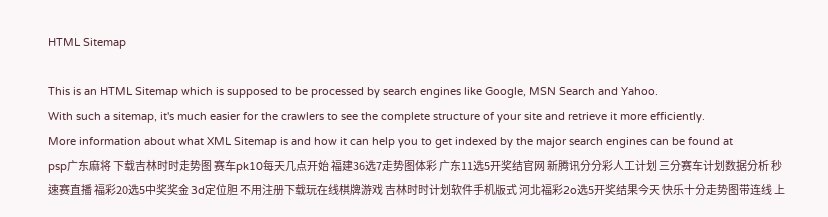HTML Sitemap

This is an HTML Sitemap which is supposed to be processed by search engines like Google, MSN Search and Yahoo.
With such a sitemap, it's much easier for the crawlers to see the complete structure of your site and retrieve it more efficiently.
More information about what XML Sitemap is and how it can help you to get indexed by the major search engines can be found at
psp广东麻将 下载吉林时时走势图 赛车pk10每天几点开始 福建36选7走势图体彩 广东11选5开奖结官网 新腾讯分分彩人工计划 三分赛车计划数据分析 秒速赛直播 福彩20选5中奖奖金 3d定位胆 不用注册下载玩在线棋牌游戏 吉林时时计划软件手机版式 河北福彩2o选5开奖结果今天 快乐十分走势图带连线 上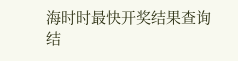海时时最快开奖结果查询结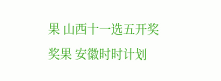果 山西十一选五开奖奖果 安徽时时计划